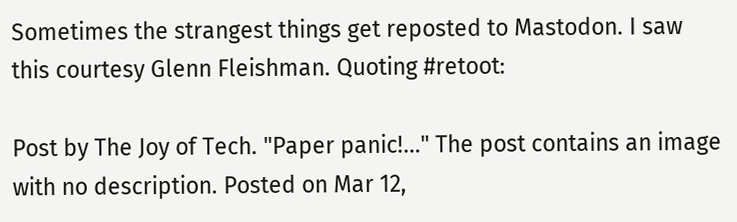Sometimes the strangest things get reposted to Mastodon. I saw this courtesy Glenn Fleishman. Quoting #retoot:

Post by The Joy of Tech. "Paper panic!…" The post contains an image with no description. Posted on Mar 12,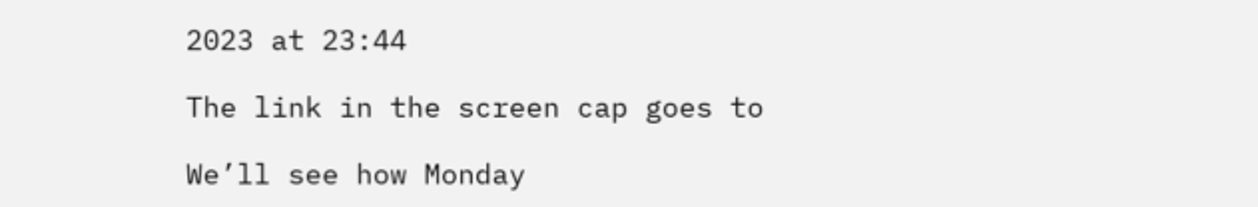2023 at 23:44

The link in the screen cap goes to

We’ll see how Monday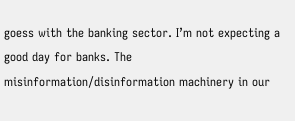goess with the banking sector. I’m not expecting a good day for banks. The misinformation/disinformation machinery in our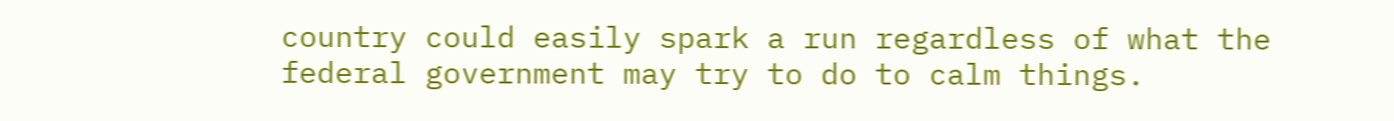country could easily spark a run regardless of what the federal government may try to do to calm things.